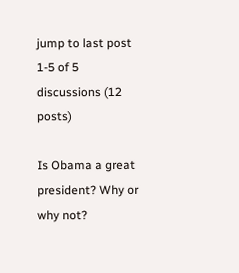jump to last post 1-5 of 5 discussions (12 posts)

Is Obama a great president? Why or why not?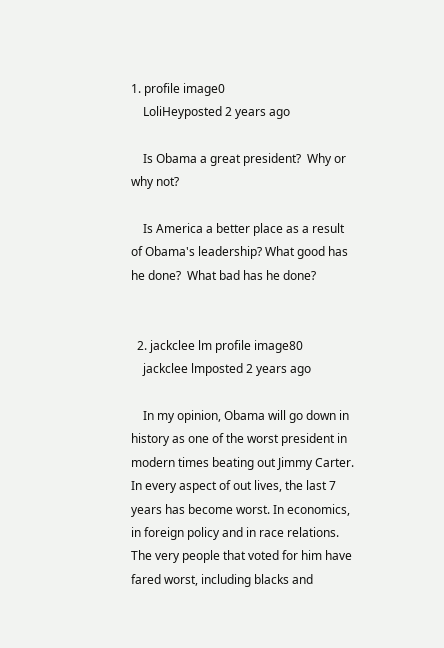1. profile image0
    LoliHeyposted 2 years ago

    Is Obama a great president?  Why or why not?

    Is America a better place as a result of Obama's leadership? What good has he done?  What bad has he done?


  2. jackclee lm profile image80
    jackclee lmposted 2 years ago

    In my opinion, Obama will go down in history as one of the worst president in modern times beating out Jimmy Carter. In every aspect of out lives, the last 7 years has become worst. In economics, in foreign policy and in race relations. The very people that voted for him have fared worst, including blacks and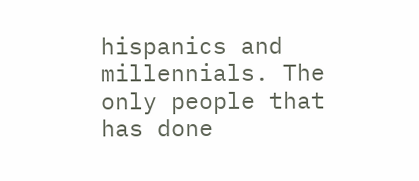hispanics and millennials. The only people that has done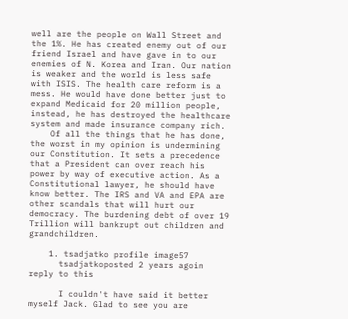well are the people on Wall Street and the 1%. He has created enemy out of our friend Israel and have gave in to our enemies of N. Korea and Iran. Our nation is weaker and the world is less safe with ISIS. The health care reform is a mess. He would have done better just to expand Medicaid for 20 million people, instead, he has destroyed the healthcare system and made insurance company rich.
    Of all the things that he has done, the worst in my opinion is undermining our Constitution. It sets a precedence that a President can over reach his power by way of executive action. As a Constitutional lawyer, he should have know better. The IRS and VA and EPA are other scandals that will hurt our democracy. The burdening debt of over 19 Trillion will bankrupt out children and grandchildren.

    1. tsadjatko profile image57
      tsadjatkoposted 2 years agoin reply to this

      I couldn't have said it better myself Jack. Glad to see you are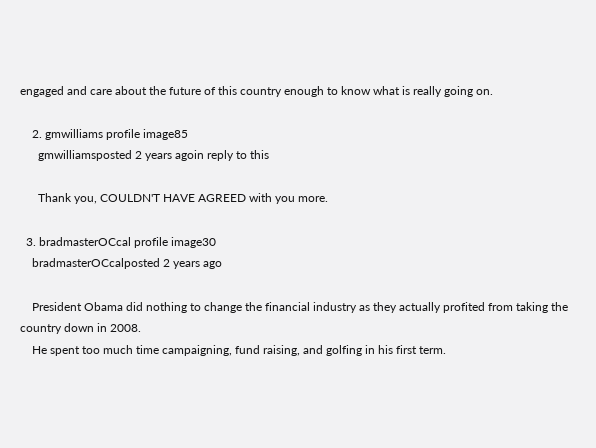engaged and care about the future of this country enough to know what is really going on.

    2. gmwilliams profile image85
      gmwilliamsposted 2 years agoin reply to this

      Thank you, COULDN'T HAVE AGREED with you more.

  3. bradmasterOCcal profile image30
    bradmasterOCcalposted 2 years ago

    President Obama did nothing to change the financial industry as they actually profited from taking the country down in 2008.
    He spent too much time campaigning, fund raising, and golfing in his first term.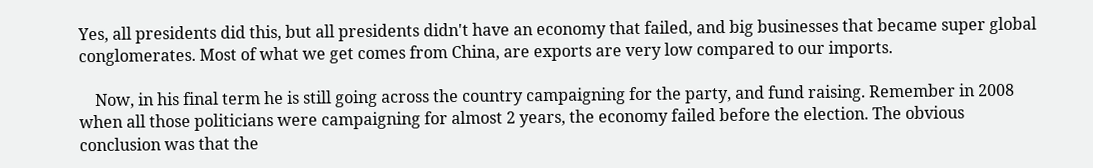Yes, all presidents did this, but all presidents didn't have an economy that failed, and big businesses that became super global conglomerates. Most of what we get comes from China, are exports are very low compared to our imports.

    Now, in his final term he is still going across the country campaigning for the party, and fund raising. Remember in 2008 when all those politicians were campaigning for almost 2 years, the economy failed before the election. The obvious conclusion was that the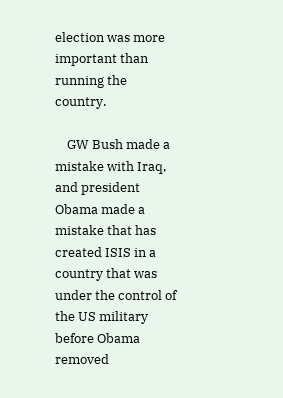election was more important than running the country.

    GW Bush made a mistake with Iraq, and president Obama made a mistake that has created ISIS in a country that was under the control of the US military before Obama removed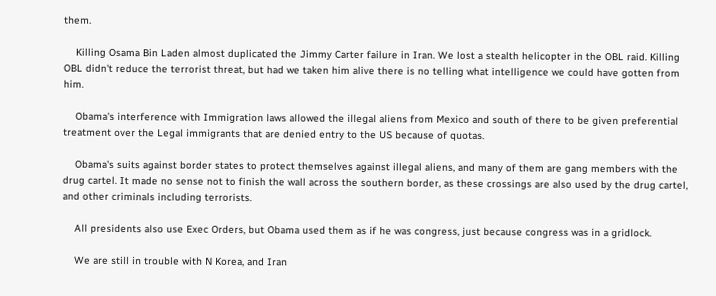them.

    Killing Osama Bin Laden almost duplicated the Jimmy Carter failure in Iran. We lost a stealth helicopter in the OBL raid. Killing OBL didn't reduce the terrorist threat, but had we taken him alive there is no telling what intelligence we could have gotten from him.

    Obama's interference with Immigration laws allowed the illegal aliens from Mexico and south of there to be given preferential treatment over the Legal immigrants that are denied entry to the US because of quotas.

    Obama's suits against border states to protect themselves against illegal aliens, and many of them are gang members with the drug cartel. It made no sense not to finish the wall across the southern border, as these crossings are also used by the drug cartel, and other criminals including terrorists.

    All presidents also use Exec Orders, but Obama used them as if he was congress, just because congress was in a gridlock.

    We are still in trouble with N Korea, and Iran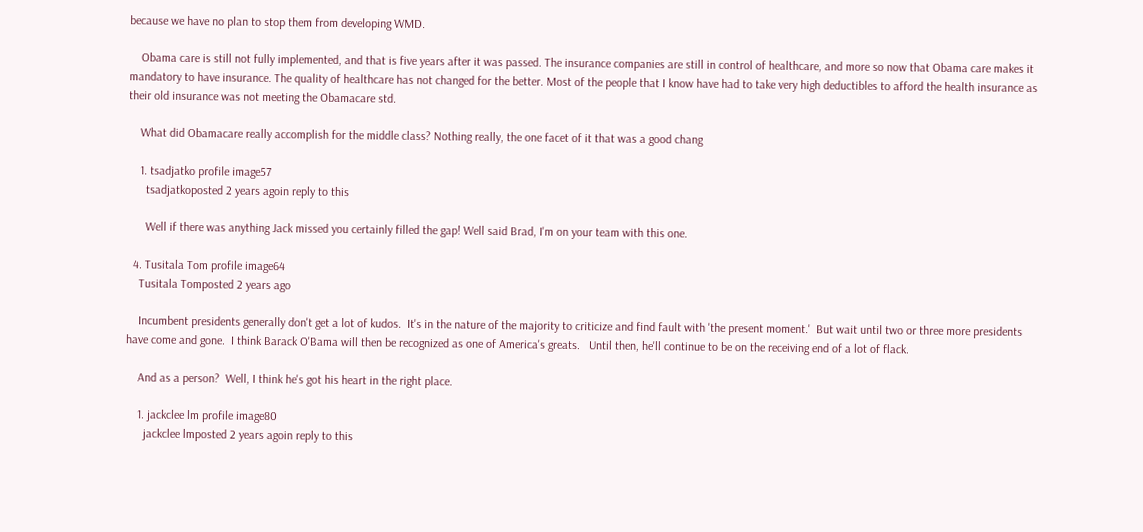because we have no plan to stop them from developing WMD.

    Obama care is still not fully implemented, and that is five years after it was passed. The insurance companies are still in control of healthcare, and more so now that Obama care makes it mandatory to have insurance. The quality of healthcare has not changed for the better. Most of the people that I know have had to take very high deductibles to afford the health insurance as their old insurance was not meeting the Obamacare std.

    What did Obamacare really accomplish for the middle class? Nothing really, the one facet of it that was a good chang

    1. tsadjatko profile image57
      tsadjatkoposted 2 years agoin reply to this

      Well if there was anything Jack missed you certainly filled the gap! Well said Brad, I'm on your team with this one.

  4. Tusitala Tom profile image64
    Tusitala Tomposted 2 years ago

    Incumbent presidents generally don't get a lot of kudos.  It's in the nature of the majority to criticize and find fault with 'the present moment.'  But wait until two or three more presidents have come and gone.  I think Barack O'Bama will then be recognized as one of America's greats.   Until then, he'll continue to be on the receiving end of a lot of flack.

    And as a person?  Well, I think he's got his heart in the right place.

    1. jackclee lm profile image80
      jackclee lmposted 2 years agoin reply to this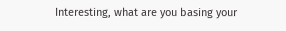Interesting, what are you basing your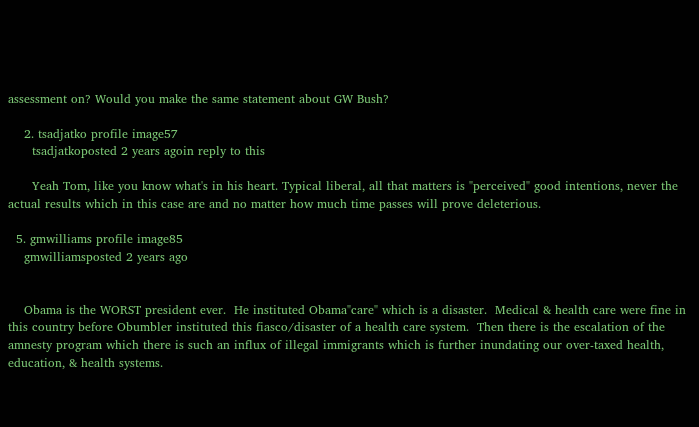assessment on? Would you make the same statement about GW Bush?

    2. tsadjatko profile image57
      tsadjatkoposted 2 years agoin reply to this

      Yeah Tom, like you know what's in his heart. Typical liberal, all that matters is "perceived" good intentions, never the actual results which in this case are and no matter how much time passes will prove deleterious.

  5. gmwilliams profile image85
    gmwilliamsposted 2 years ago


    Obama is the WORST president ever.  He instituted Obama"care" which is a disaster.  Medical & health care were fine in this country before Obumbler instituted this fiasco/disaster of a health care system.  Then there is the escalation of the amnesty program which there is such an influx of illegal immigrants which is further inundating our over-taxed health, education, & health systems.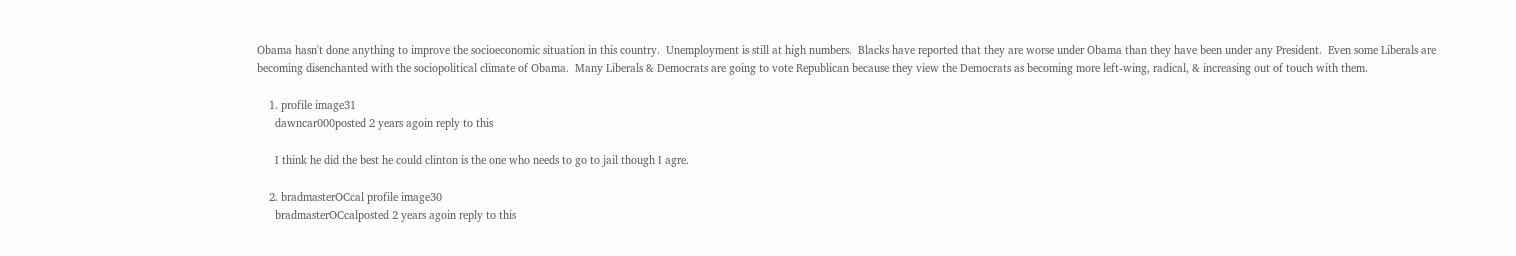Obama hasn't done anything to improve the socioeconomic situation in this country.  Unemployment is still at high numbers.  Blacks have reported that they are worse under Obama than they have been under any President.  Even some Liberals are becoming disenchanted with the sociopolitical climate of Obama.  Many Liberals & Democrats are going to vote Republican because they view the Democrats as becoming more left-wing, radical, & increasing out of touch with them.

    1. profile image31
      dawncar000posted 2 years agoin reply to this

      I think he did the best he could clinton is the one who needs to go to jail though I agre.

    2. bradmasterOCcal profile image30
      bradmasterOCcalposted 2 years agoin reply to this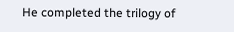He completed the trilogy of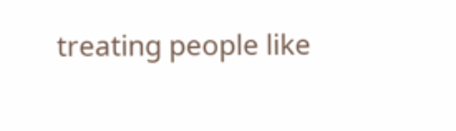treating people like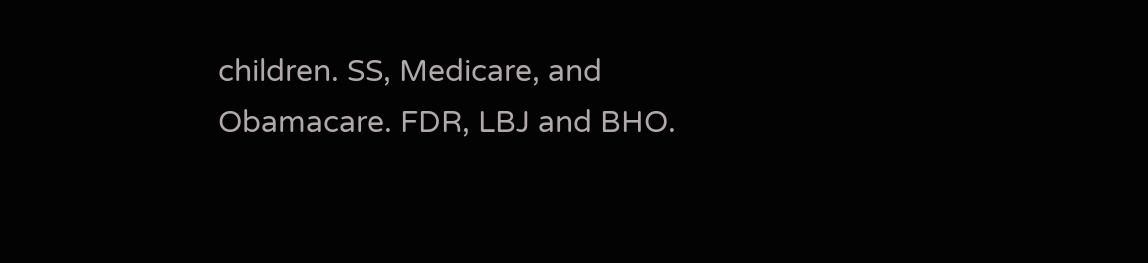children. SS, Medicare, and Obamacare. FDR, LBJ and BHO.